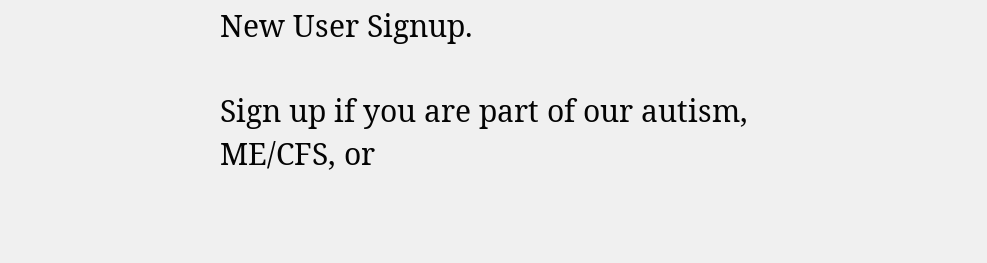New User Signup.

Sign up if you are part of our autism,
ME/CFS, or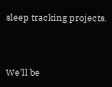sleep tracking projects.




We'll be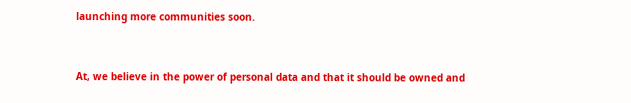launching more communities soon.


At, we believe in the power of personal data and that it should be owned and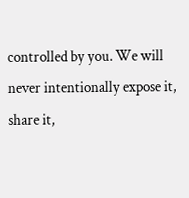controlled by you. We will never intentionally expose it, share it,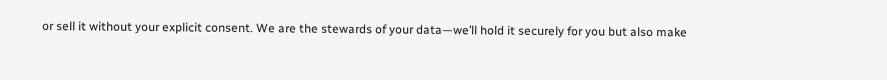or sell it without your explicit consent. We are the stewards of your data—we’ll hold it securely for you but also make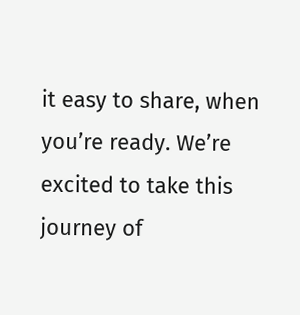it easy to share, when you’re ready. We’re excited to take this journey of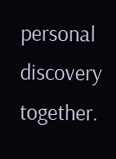personal discovery together.